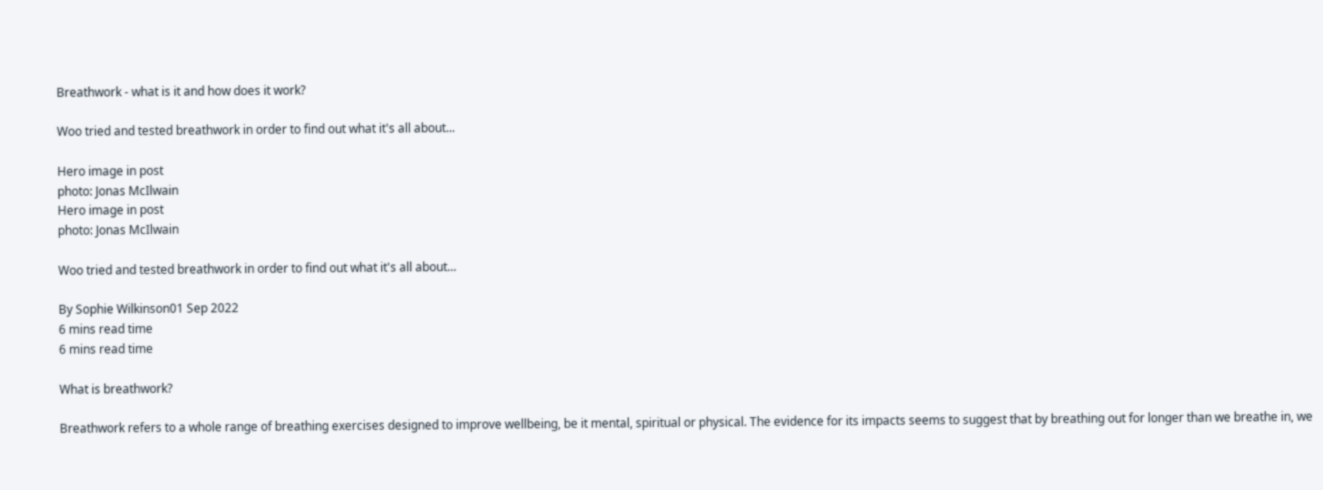Breathwork - what is it and how does it work?

Woo tried and tested breathwork in order to find out what it's all about...

Hero image in post
photo: Jonas McIlwain
Hero image in post
photo: Jonas McIlwain

Woo tried and tested breathwork in order to find out what it's all about...

By Sophie Wilkinson01 Sep 2022
6 mins read time
6 mins read time

What is breathwork?

Breathwork refers to a whole range of breathing exercises designed to improve wellbeing, be it mental, spiritual or physical. The evidence for its impacts seems to suggest that by breathing out for longer than we breathe in, we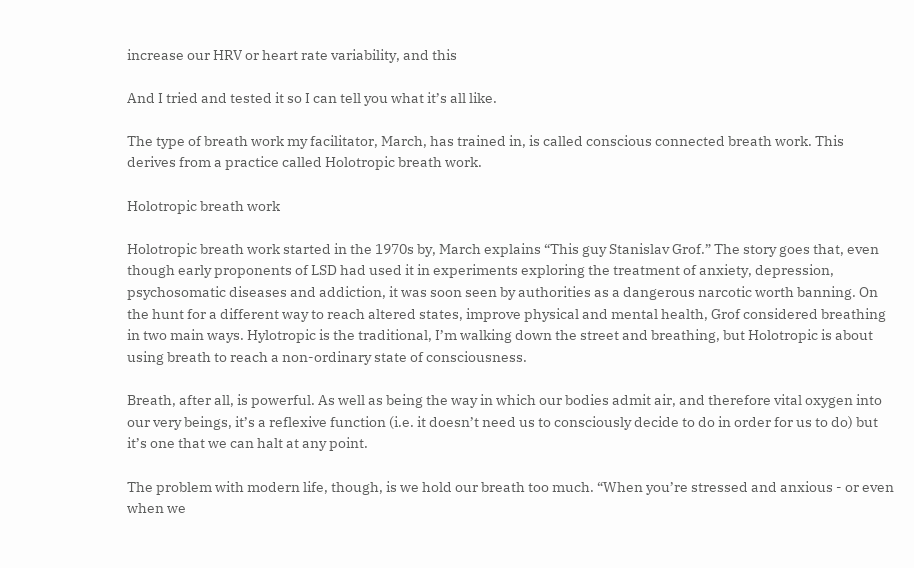increase our HRV or heart rate variability, and this

And I tried and tested it so I can tell you what it’s all like.

The type of breath work my facilitator, March, has trained in, is called conscious connected breath work. This derives from a practice called Holotropic breath work.

Holotropic breath work

Holotropic breath work started in the 1970s by, March explains “This guy Stanislav Grof.” The story goes that, even though early proponents of LSD had used it in experiments exploring the treatment of anxiety, depression, psychosomatic diseases and addiction, it was soon seen by authorities as a dangerous narcotic worth banning. On the hunt for a different way to reach altered states, improve physical and mental health, Grof considered breathing in two main ways. Hylotropic is the traditional, I’m walking down the street and breathing, but Holotropic is about using breath to reach a non-ordinary state of consciousness.

Breath, after all, is powerful. As well as being the way in which our bodies admit air, and therefore vital oxygen into our very beings, it’s a reflexive function (i.e. it doesn’t need us to consciously decide to do in order for us to do) but it’s one that we can halt at any point.

The problem with modern life, though, is we hold our breath too much. “When you’re stressed and anxious - or even when we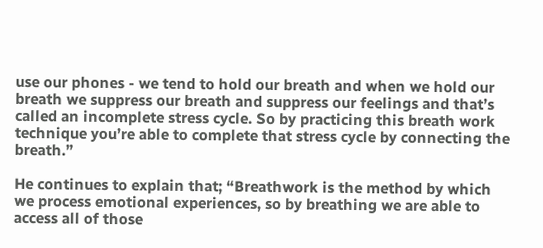use our phones - we tend to hold our breath and when we hold our breath we suppress our breath and suppress our feelings and that’s called an incomplete stress cycle. So by practicing this breath work technique you’re able to complete that stress cycle by connecting the breath.”

He continues to explain that; “Breathwork is the method by which we process emotional experiences, so by breathing we are able to access all of those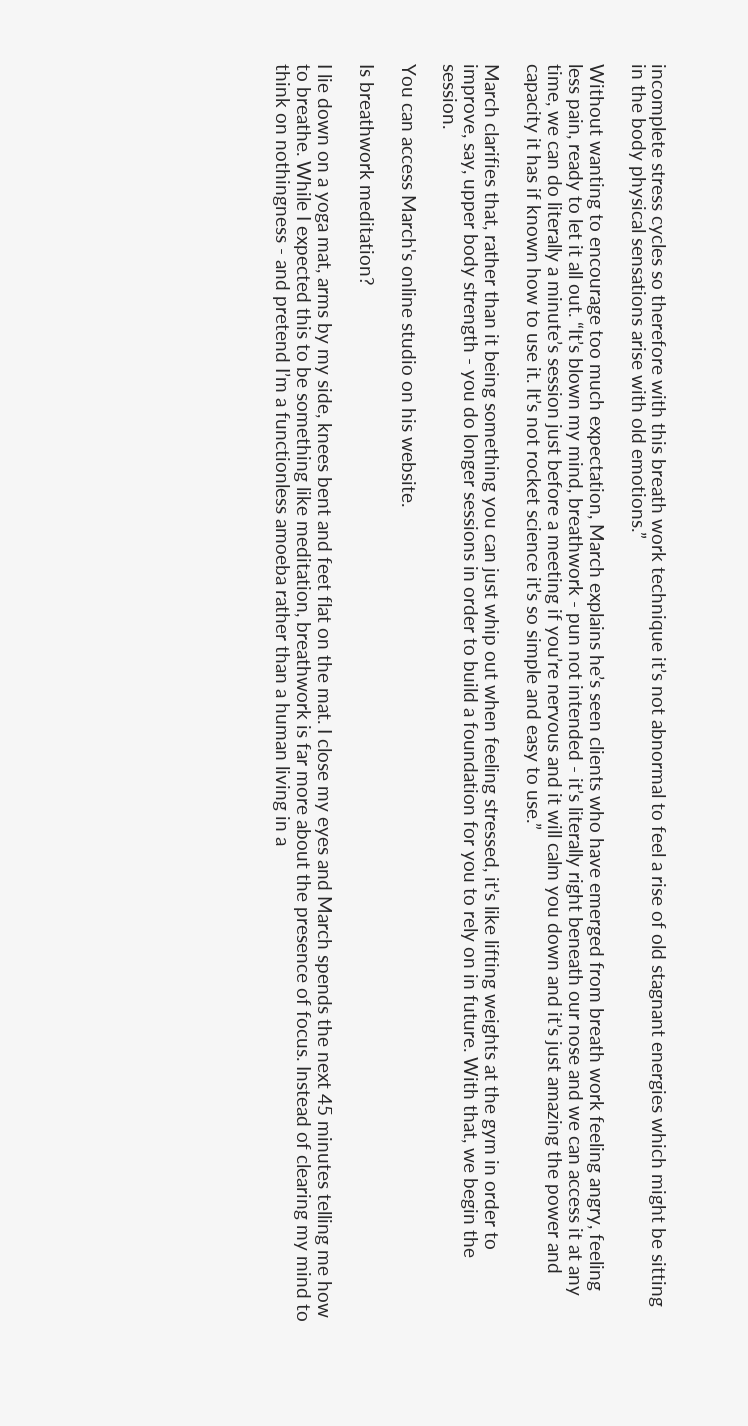incomplete stress cycles so therefore with this breath work technique it’s not abnormal to feel a rise of old stagnant energies which might be sitting in the body physical sensations arise with old emotions.”

Without wanting to encourage too much expectation, March explains he’s seen clients who have emerged from breath work feeling angry, feeling less pain, ready to let it all out. “It’s blown my mind, breathwork - pun not intended - it’s literally right beneath our nose and we can access it at any time, we can do literally a minute’s session just before a meeting if you’re nervous and it will calm you down and it’s just amazing the power and capacity it has if known how to use it. It’s not rocket science it’s so simple and easy to use.”

March clarifies that, rather than it being something you can just whip out when feeling stressed, it’s like lifting weights at the gym in order to improve, say, upper body strength - you do longer sessions in order to build a foundation for you to rely on in future. With that, we begin the session.

You can access March's online studio on his website.

Is breathwork meditation?

I lie down on a yoga mat, arms by my side, knees bent and feet flat on the mat. I close my eyes and March spends the next 45 minutes telling me how to breathe. While I expected this to be something like meditation, breathwork is far more about the presence of focus. Instead of clearing my mind to think on nothingness - and pretend I’m a functionless amoeba rather than a human living in a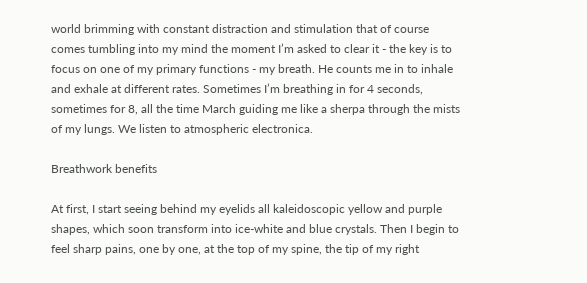world brimming with constant distraction and stimulation that of course comes tumbling into my mind the moment I’m asked to clear it - the key is to focus on one of my primary functions - my breath. He counts me in to inhale and exhale at different rates. Sometimes I’m breathing in for 4 seconds, sometimes for 8, all the time March guiding me like a sherpa through the mists of my lungs. We listen to atmospheric electronica.

Breathwork benefits

At first, I start seeing behind my eyelids all kaleidoscopic yellow and purple shapes, which soon transform into ice-white and blue crystals. Then I begin to feel sharp pains, one by one, at the top of my spine, the tip of my right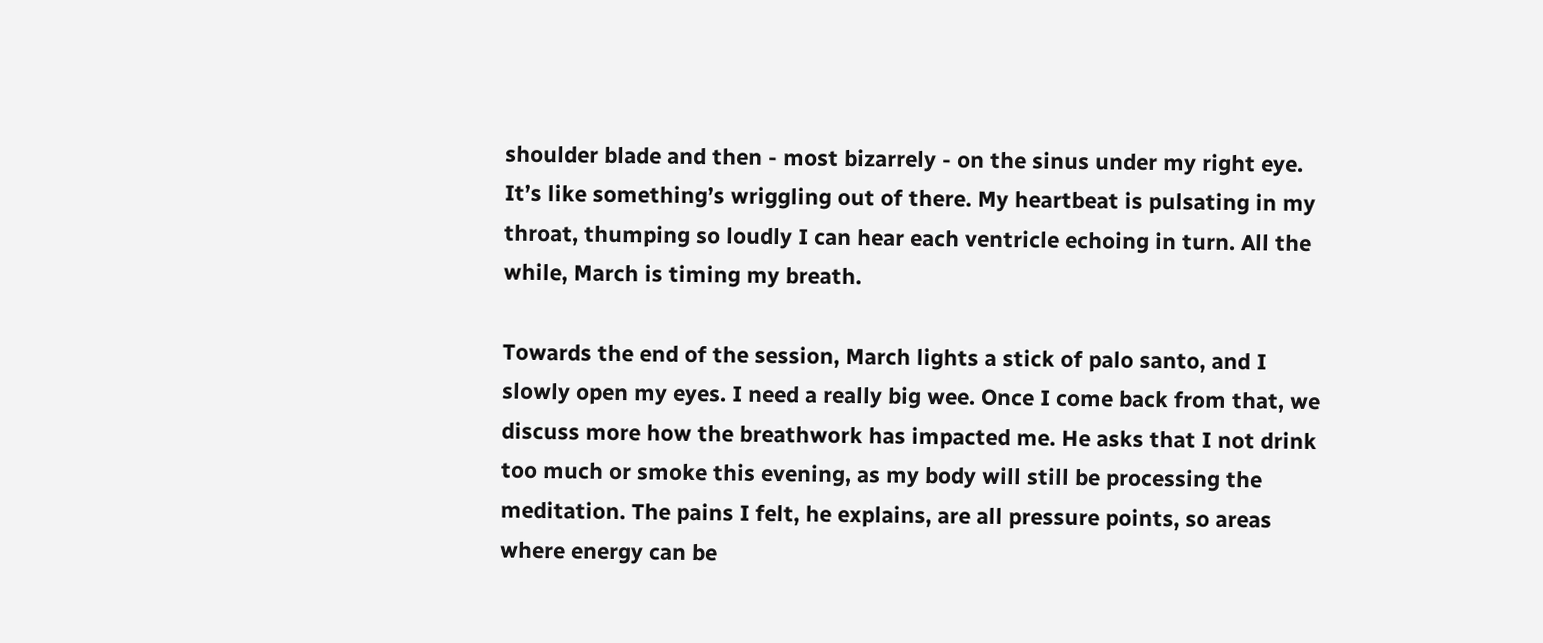shoulder blade and then - most bizarrely - on the sinus under my right eye. It’s like something’s wriggling out of there. My heartbeat is pulsating in my throat, thumping so loudly I can hear each ventricle echoing in turn. All the while, March is timing my breath.

Towards the end of the session, March lights a stick of palo santo, and I slowly open my eyes. I need a really big wee. Once I come back from that, we discuss more how the breathwork has impacted me. He asks that I not drink too much or smoke this evening, as my body will still be processing the meditation. The pains I felt, he explains, are all pressure points, so areas where energy can be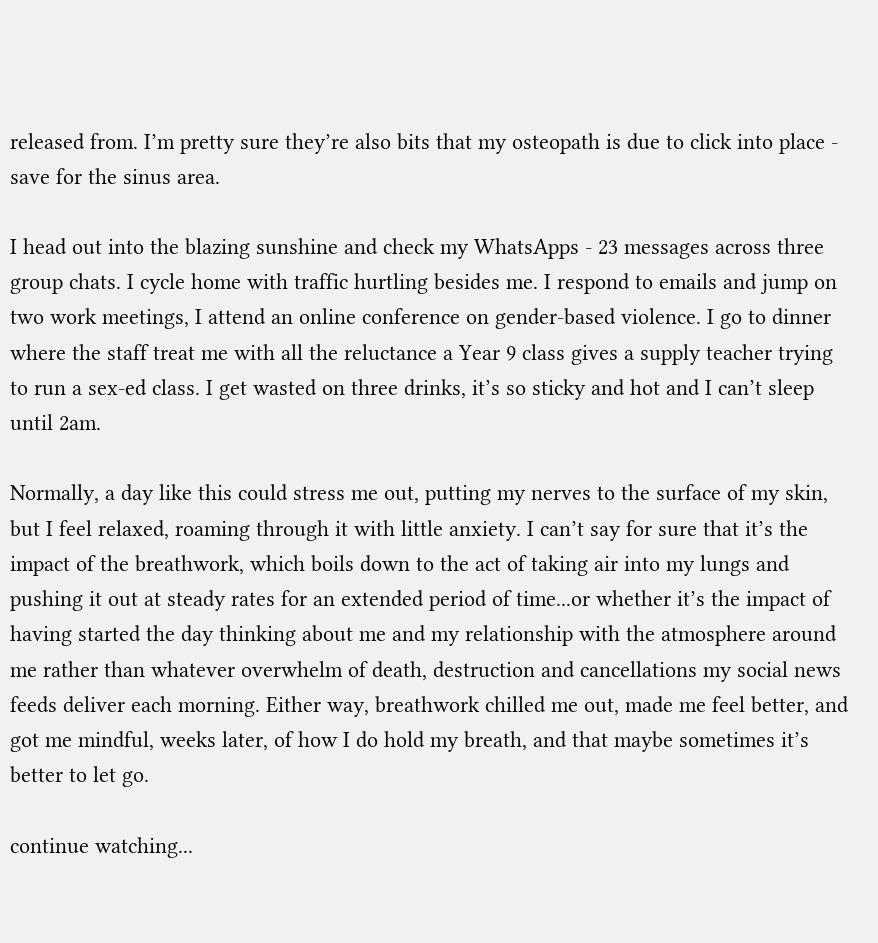released from. I’m pretty sure they’re also bits that my osteopath is due to click into place - save for the sinus area.

I head out into the blazing sunshine and check my WhatsApps - 23 messages across three group chats. I cycle home with traffic hurtling besides me. I respond to emails and jump on two work meetings, I attend an online conference on gender-based violence. I go to dinner where the staff treat me with all the reluctance a Year 9 class gives a supply teacher trying to run a sex-ed class. I get wasted on three drinks, it’s so sticky and hot and I can’t sleep until 2am.

Normally, a day like this could stress me out, putting my nerves to the surface of my skin, but I feel relaxed, roaming through it with little anxiety. I can’t say for sure that it’s the impact of the breathwork, which boils down to the act of taking air into my lungs and pushing it out at steady rates for an extended period of time...or whether it’s the impact of having started the day thinking about me and my relationship with the atmosphere around me rather than whatever overwhelm of death, destruction and cancellations my social news feeds deliver each morning. Either way, breathwork chilled me out, made me feel better, and got me mindful, weeks later, of how I do hold my breath, and that maybe sometimes it’s better to let go.

continue watching...